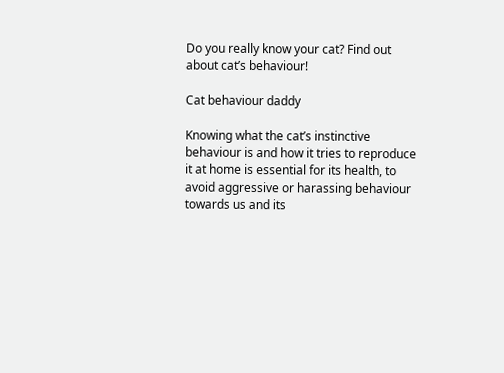Do you really know your cat? Find out about cat’s behaviour!

Cat behaviour daddy

Knowing what the cat’s instinctive behaviour is and how it tries to reproduce it at home is essential for its health, to avoid aggressive or harassing behaviour towards us and its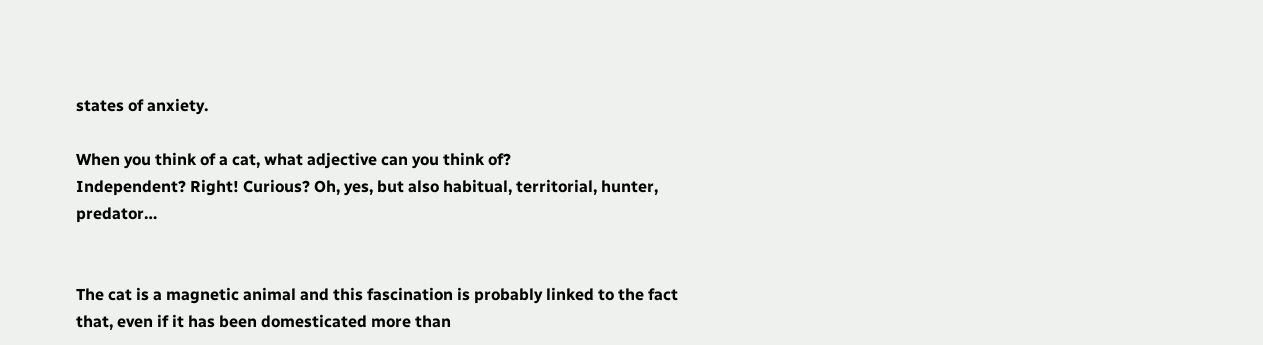states of anxiety.

When you think of a cat, what adjective can you think of?
Independent? Right! Curious? Oh, yes, but also habitual, territorial, hunter, predator…


The cat is a magnetic animal and this fascination is probably linked to the fact that, even if it has been domesticated more than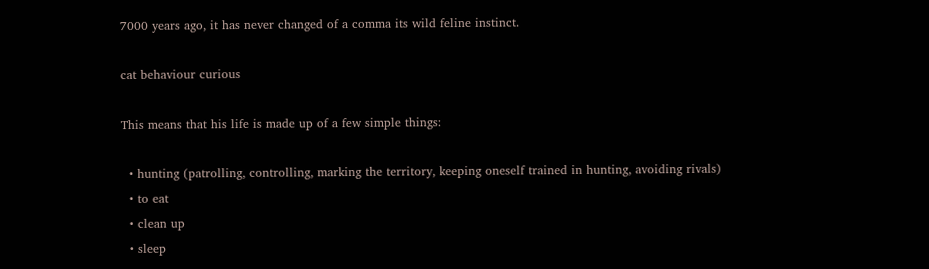7000 years ago, it has never changed of a comma its wild feline instinct.

cat behaviour curious

This means that his life is made up of a few simple things:

  • hunting (patrolling, controlling, marking the territory, keeping oneself trained in hunting, avoiding rivals)
  • to eat
  • clean up
  • sleep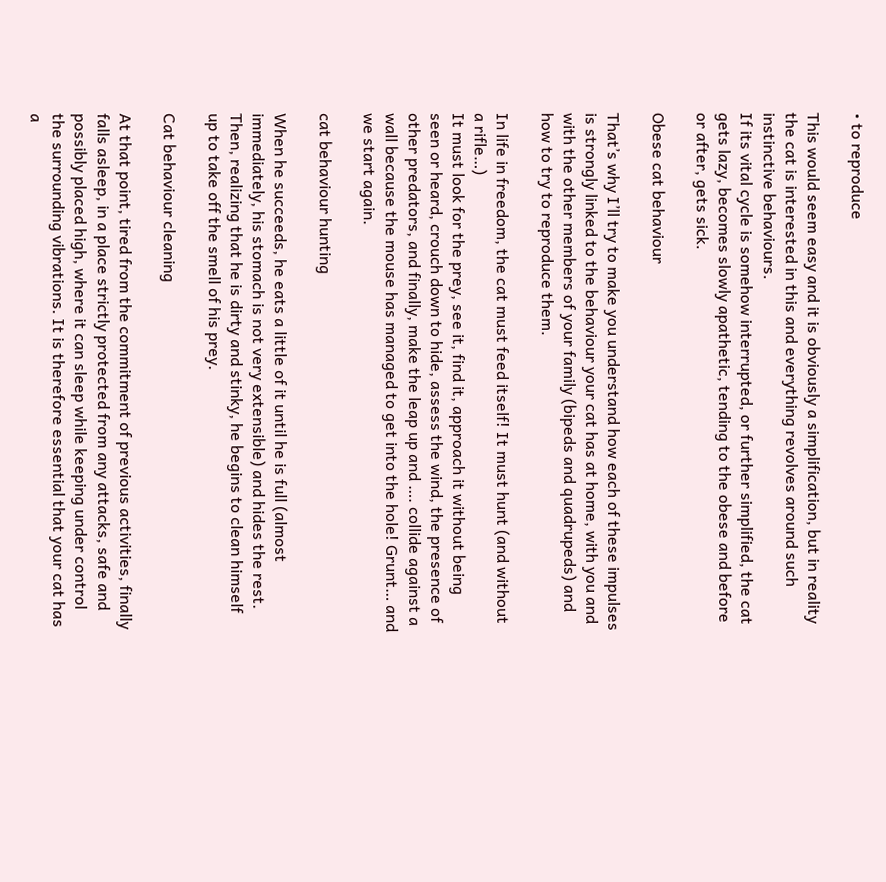• to reproduce

This would seem easy and it is obviously a simplification, but in reality the cat is interested in this and everything revolves around such instinctive behaviours.
If its vital cycle is somehow interrupted, or further simplified, the cat gets lazy, becomes slowly apathetic, tending to the obese and before or after, gets sick.

Obese cat behaviour

That’s why I’ll try to make you understand how each of these impulses is strongly linked to the behaviour your cat has at home, with you and with the other members of your family (bipeds and quadrupeds) and how to try to reproduce them.

In life in freedom, the cat must feed itself! It must hunt (and without a rifle…)
It must look for the prey, see it, find it, approach it without being seen or heard, crouch down to hide, assess the wind, the presence of other predators, and finally, make the leap up and …. collide against a wall because the mouse has managed to get into the hole! Grunt… and we start again.

cat behaviour hunting

When he succeeds, he eats a little of it until he is full (almost immediately, his stomach is not very extensible) and hides the rest.
Then, realizing that he is dirty and stinky, he begins to clean himself up to take off the smell of his prey.

Cat behaviour cleaning

At that point, tired from the commitment of previous activities, finally falls asleep, in a place strictly protected from any attacks, safe and possibly placed high, where it can sleep while keeping under control the surrounding vibrations. It is therefore essential that your cat has a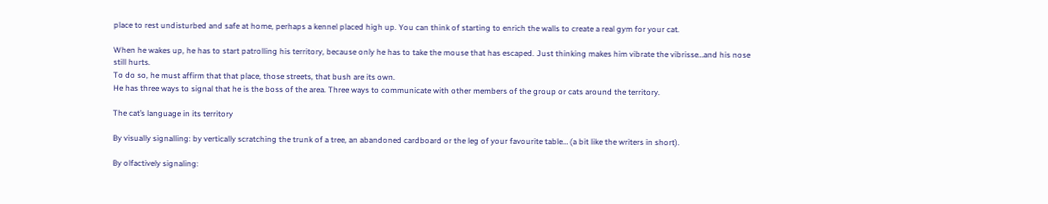place to rest undisturbed and safe at home, perhaps a kennel placed high up. You can think of starting to enrich the walls to create a real gym for your cat.

When he wakes up, he has to start patrolling his territory, because only he has to take the mouse that has escaped. Just thinking makes him vibrate the vibrisse…and his nose still hurts.
To do so, he must affirm that that place, those streets, that bush are its own.
He has three ways to signal that he is the boss of the area. Three ways to communicate with other members of the group or cats around the territory.

The cat’s language in its territory

By visually signalling: by vertically scratching the trunk of a tree, an abandoned cardboard or the leg of your favourite table… (a bit like the writers in short).

By olfactively signaling: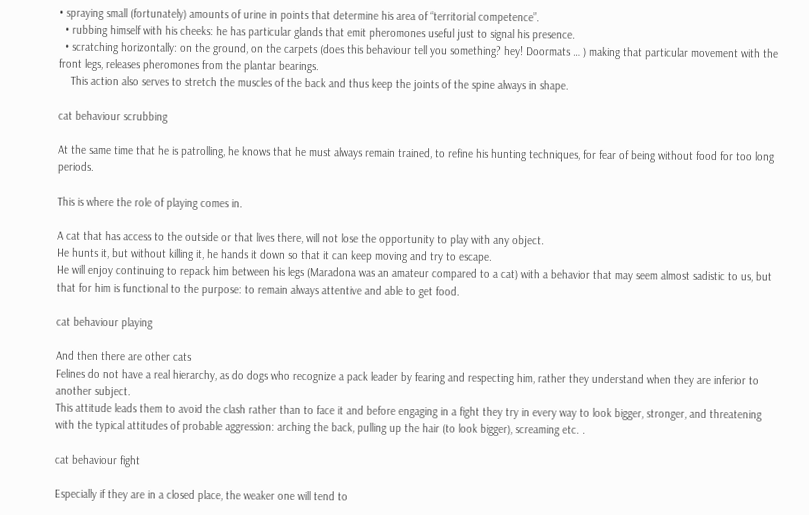• spraying small (fortunately) amounts of urine in points that determine his area of “territorial competence”.
  • rubbing himself with his cheeks: he has particular glands that emit pheromones useful just to signal his presence.
  • scratching horizontally: on the ground, on the carpets (does this behaviour tell you something? hey! Doormats … ) making that particular movement with the front legs, releases pheromones from the plantar bearings.
    This action also serves to stretch the muscles of the back and thus keep the joints of the spine always in shape.

cat behaviour scrubbing

At the same time that he is patrolling, he knows that he must always remain trained, to refine his hunting techniques, for fear of being without food for too long periods.

This is where the role of playing comes in.

A cat that has access to the outside or that lives there, will not lose the opportunity to play with any object.
He hunts it, but without killing it, he hands it down so that it can keep moving and try to escape.
He will enjoy continuing to repack him between his legs (Maradona was an amateur compared to a cat) with a behavior that may seem almost sadistic to us, but that for him is functional to the purpose: to remain always attentive and able to get food.

cat behaviour playing

And then there are other cats
Felines do not have a real hierarchy, as do dogs who recognize a pack leader by fearing and respecting him, rather they understand when they are inferior to another subject.
This attitude leads them to avoid the clash rather than to face it and before engaging in a fight they try in every way to look bigger, stronger, and threatening with the typical attitudes of probable aggression: arching the back, pulling up the hair (to look bigger), screaming etc. .

cat behaviour fight

Especially if they are in a closed place, the weaker one will tend to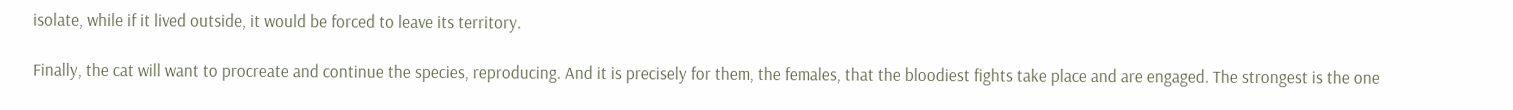isolate, while if it lived outside, it would be forced to leave its territory.

Finally, the cat will want to procreate and continue the species, reproducing. And it is precisely for them, the females, that the bloodiest fights take place and are engaged. The strongest is the one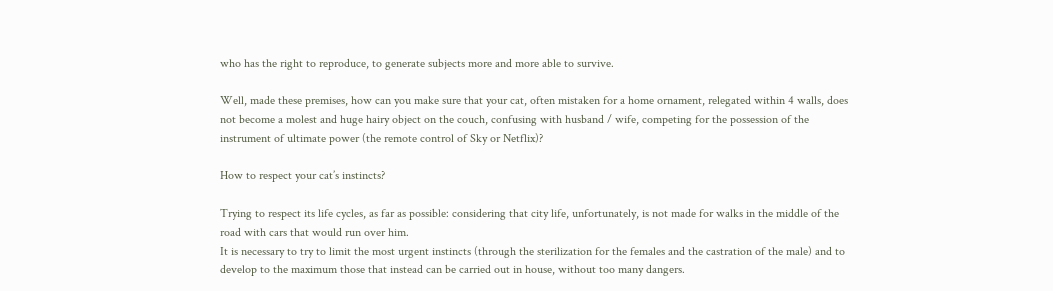who has the right to reproduce, to generate subjects more and more able to survive.

Well, made these premises, how can you make sure that your cat, often mistaken for a home ornament, relegated within 4 walls, does not become a molest and huge hairy object on the couch, confusing with husband / wife, competing for the possession of the instrument of ultimate power (the remote control of Sky or Netflix)?

How to respect your cat’s instincts?

Trying to respect its life cycles, as far as possible: considering that city life, unfortunately, is not made for walks in the middle of the road with cars that would run over him.
It is necessary to try to limit the most urgent instincts (through the sterilization for the females and the castration of the male) and to develop to the maximum those that instead can be carried out in house, without too many dangers.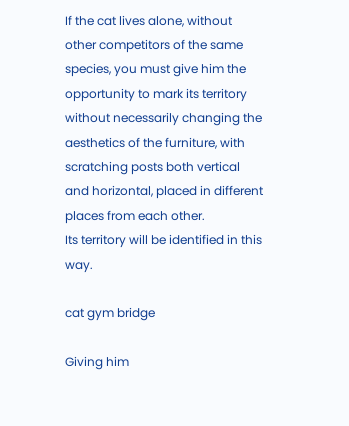If the cat lives alone, without other competitors of the same species, you must give him the opportunity to mark its territory without necessarily changing the aesthetics of the furniture, with scratching posts both vertical and horizontal, placed in different places from each other.
Its territory will be identified in this way.

cat gym bridge

Giving him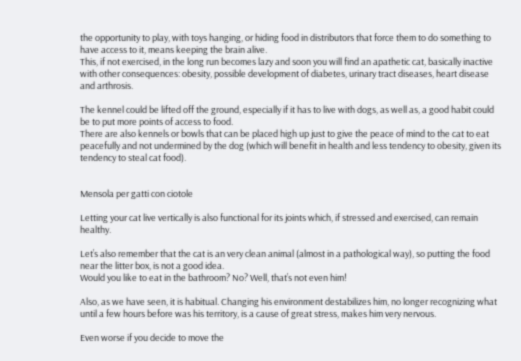the opportunity to play, with toys hanging, or hiding food in distributors that force them to do something to have access to it, means keeping the brain alive.
This, if not exercised, in the long run becomes lazy and soon you will find an apathetic cat, basically inactive with other consequences: obesity, possible development of diabetes, urinary tract diseases, heart disease and arthrosis.

The kennel could be lifted off the ground, especially if it has to live with dogs, as well as, a good habit could be to put more points of access to food.
There are also kennels or bowls that can be placed high up just to give the peace of mind to the cat to eat peacefully and not undermined by the dog (which will benefit in health and less tendency to obesity, given its tendency to steal cat food).


Mensola per gatti con ciotole

Letting your cat live vertically is also functional for its joints which, if stressed and exercised, can remain healthy.

Let’s also remember that the cat is an very clean animal (almost in a pathological way), so putting the food near the litter box, is not a good idea.
Would you like to eat in the bathroom? No? Well, that’s not even him!

Also, as we have seen, it is habitual. Changing his environment destabilizes him, no longer recognizing what until a few hours before was his territory, is a cause of great stress, makes him very nervous.

Even worse if you decide to move the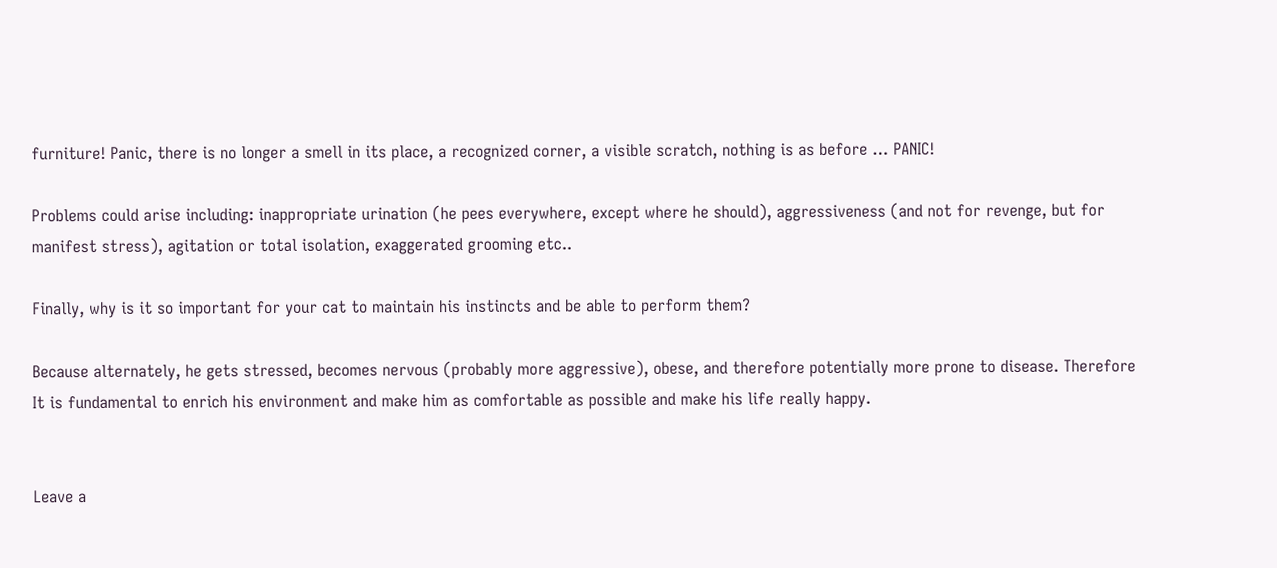furniture! Panic, there is no longer a smell in its place, a recognized corner, a visible scratch, nothing is as before … PANIC!

Problems could arise including: inappropriate urination (he pees everywhere, except where he should), aggressiveness (and not for revenge, but for manifest stress), agitation or total isolation, exaggerated grooming etc..

Finally, why is it so important for your cat to maintain his instincts and be able to perform them?

Because alternately, he gets stressed, becomes nervous (probably more aggressive), obese, and therefore potentially more prone to disease. Therefore It is fundamental to enrich his environment and make him as comfortable as possible and make his life really happy.


Leave a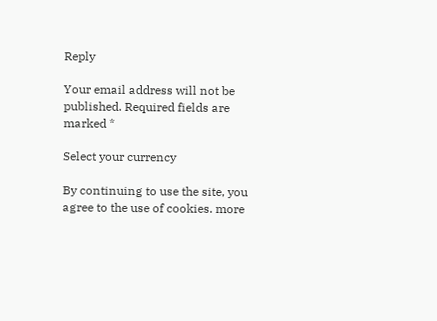Reply

Your email address will not be published. Required fields are marked *

Select your currency

By continuing to use the site, you agree to the use of cookies. more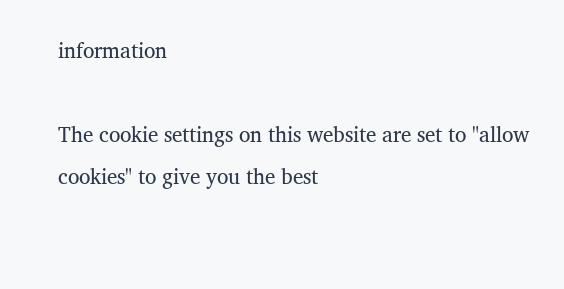information

The cookie settings on this website are set to "allow cookies" to give you the best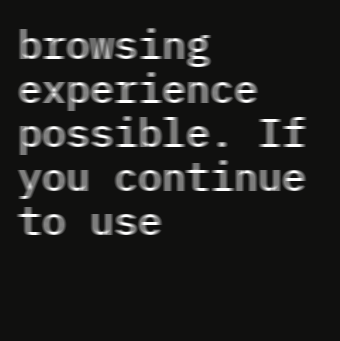browsing experience possible. If you continue to use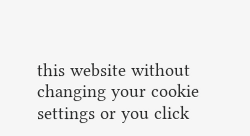this website without changing your cookie settings or you click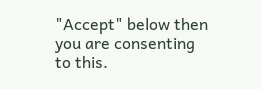"Accept" below then you are consenting to this.